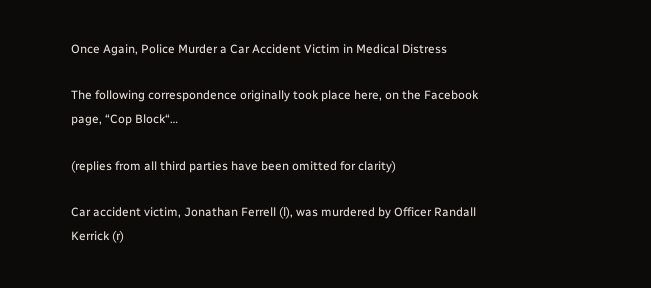Once Again, Police Murder a Car Accident Victim in Medical Distress

The following correspondence originally took place here, on the Facebook page, “Cop Block“…

(replies from all third parties have been omitted for clarity)

Car accident victim, Jonathan Ferrell (l), was murdered by Officer Randall Kerrick (r)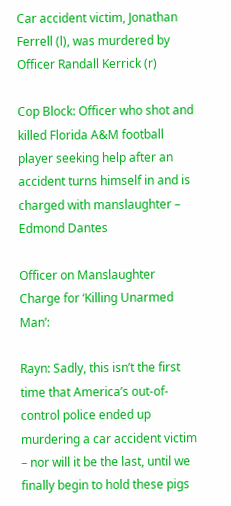Car accident victim, Jonathan Ferrell (l), was murdered by Officer Randall Kerrick (r)

Cop Block: Officer who shot and killed Florida A&M football player seeking help after an accident turns himself in and is charged with manslaughter – Edmond Dantes

Officer on Manslaughter Charge for ‘Killing Unarmed Man’:

Rayn: Sadly, this isn’t the first time that America’s out-of-control police ended up murdering a car accident victim – nor will it be the last, until we finally begin to hold these pigs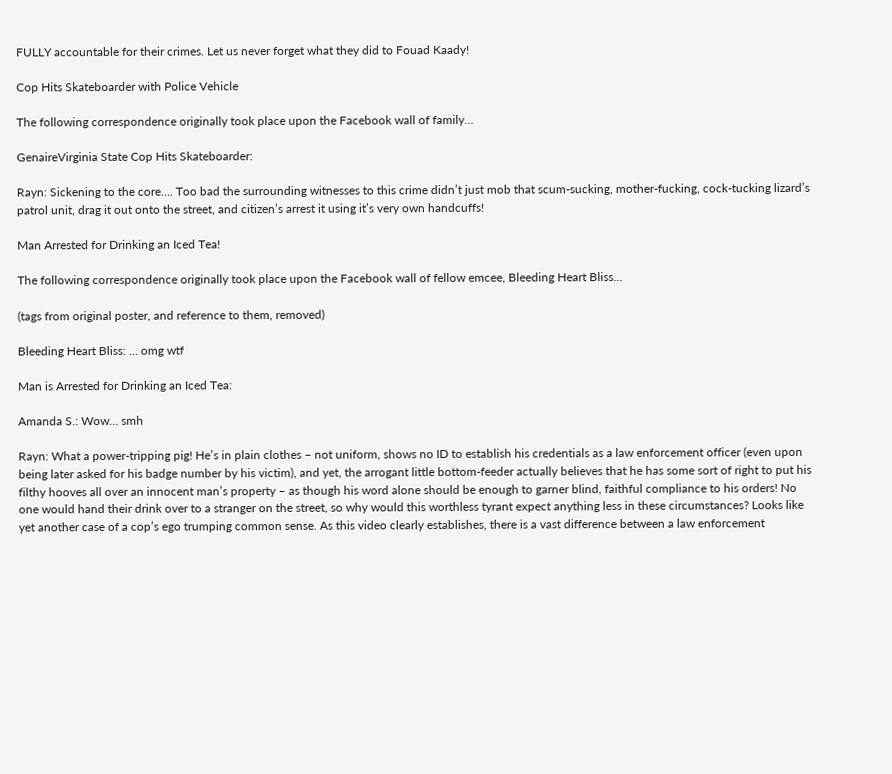FULLY accountable for their crimes. Let us never forget what they did to Fouad Kaady!

Cop Hits Skateboarder with Police Vehicle

The following correspondence originally took place upon the Facebook wall of family…

GenaireVirginia State Cop Hits Skateboarder:

Rayn: Sickening to the core…. Too bad the surrounding witnesses to this crime didn’t just mob that scum-sucking, mother-fucking, cock-tucking lizard’s patrol unit, drag it out onto the street, and citizen’s arrest it using it’s very own handcuffs!

Man Arrested for Drinking an Iced Tea!

The following correspondence originally took place upon the Facebook wall of fellow emcee, Bleeding Heart Bliss…

(tags from original poster, and reference to them, removed)

Bleeding Heart Bliss: … omg wtf

Man is Arrested for Drinking an Iced Tea:

Amanda S.: Wow… smh

Rayn: What a power-tripping pig! He’s in plain clothes – not uniform, shows no ID to establish his credentials as a law enforcement officer (even upon being later asked for his badge number by his victim), and yet, the arrogant little bottom-feeder actually believes that he has some sort of right to put his filthy hooves all over an innocent man’s property – as though his word alone should be enough to garner blind, faithful compliance to his orders! No one would hand their drink over to a stranger on the street, so why would this worthless tyrant expect anything less in these circumstances? Looks like yet another case of a cop’s ego trumping common sense. As this video clearly establishes, there is a vast difference between a law enforcement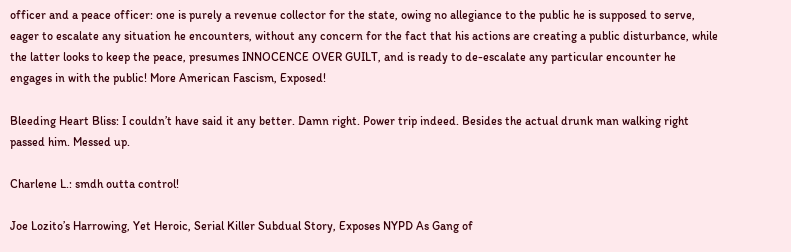officer and a peace officer: one is purely a revenue collector for the state, owing no allegiance to the public he is supposed to serve, eager to escalate any situation he encounters, without any concern for the fact that his actions are creating a public disturbance, while the latter looks to keep the peace, presumes INNOCENCE OVER GUILT, and is ready to de-escalate any particular encounter he engages in with the public! More American Fascism, Exposed!

Bleeding Heart Bliss: I couldn’t have said it any better. Damn right. Power trip indeed. Besides the actual drunk man walking right passed him. Messed up.

Charlene L.: smdh outta control!

Joe Lozito’s Harrowing, Yet Heroic, Serial Killer Subdual Story, Exposes NYPD As Gang of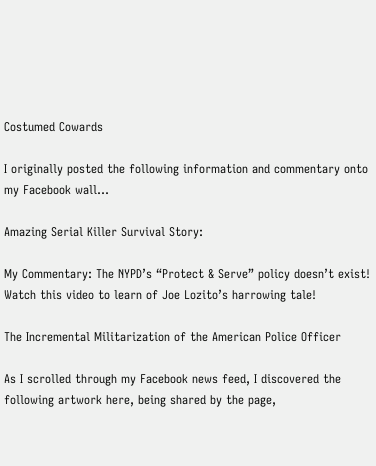Costumed Cowards

I originally posted the following information and commentary onto my Facebook wall…

Amazing Serial Killer Survival Story:

My Commentary: The NYPD’s “Protect & Serve” policy doesn’t exist! Watch this video to learn of Joe Lozito’s harrowing tale!

The Incremental Militarization of the American Police Officer

As I scrolled through my Facebook news feed, I discovered the following artwork here, being shared by the page,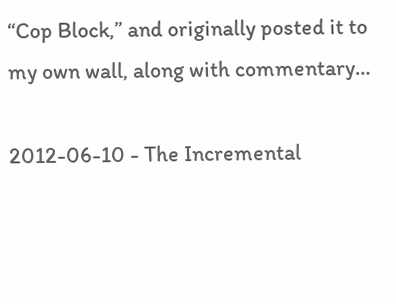“Cop Block,” and originally posted it to my own wall, along with commentary…

2012-06-10 - The Incremental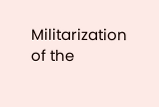Militarization of the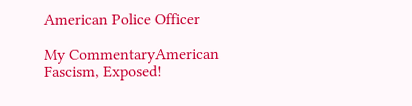American Police Officer

My CommentaryAmerican Fascism, Exposed!